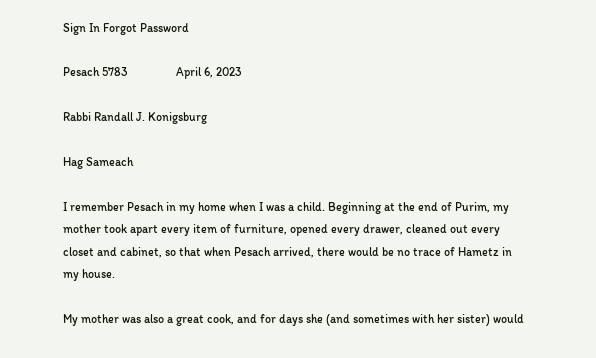Sign In Forgot Password

Pesach 5783                April 6, 2023

Rabbi Randall J. Konigsburg

Hag Sameach

I remember Pesach in my home when I was a child. Beginning at the end of Purim, my mother took apart every item of furniture, opened every drawer, cleaned out every closet and cabinet, so that when Pesach arrived, there would be no trace of Hametz in my house.

My mother was also a great cook, and for days she (and sometimes with her sister) would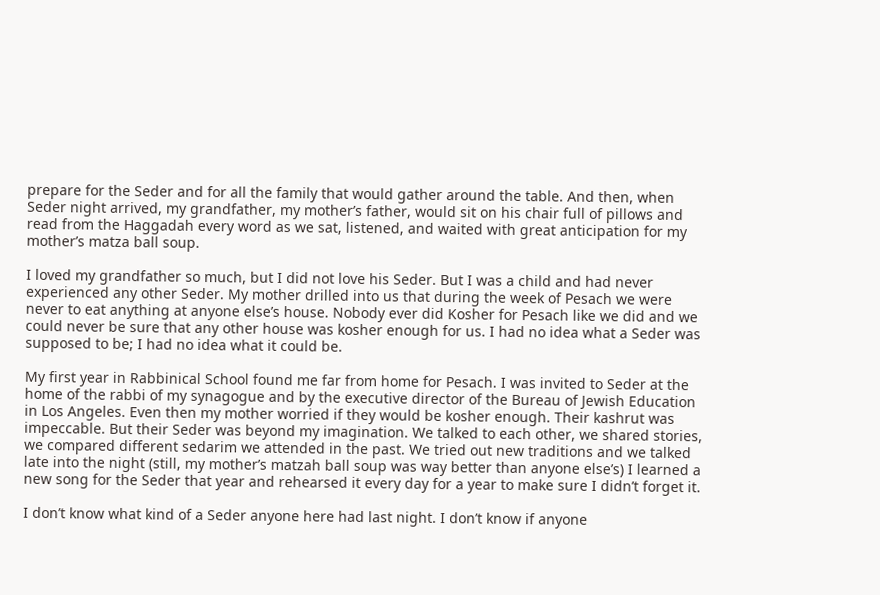prepare for the Seder and for all the family that would gather around the table. And then, when Seder night arrived, my grandfather, my mother’s father, would sit on his chair full of pillows and read from the Haggadah every word as we sat, listened, and waited with great anticipation for my mother’s matza ball soup.

I loved my grandfather so much, but I did not love his Seder. But I was a child and had never experienced any other Seder. My mother drilled into us that during the week of Pesach we were never to eat anything at anyone else’s house. Nobody ever did Kosher for Pesach like we did and we could never be sure that any other house was kosher enough for us. I had no idea what a Seder was supposed to be; I had no idea what it could be.

My first year in Rabbinical School found me far from home for Pesach. I was invited to Seder at the home of the rabbi of my synagogue and by the executive director of the Bureau of Jewish Education in Los Angeles. Even then my mother worried if they would be kosher enough. Their kashrut was impeccable. But their Seder was beyond my imagination. We talked to each other, we shared stories, we compared different sedarim we attended in the past. We tried out new traditions and we talked late into the night (still, my mother’s matzah ball soup was way better than anyone else’s) I learned a new song for the Seder that year and rehearsed it every day for a year to make sure I didn’t forget it.

I don’t know what kind of a Seder anyone here had last night. I don’t know if anyone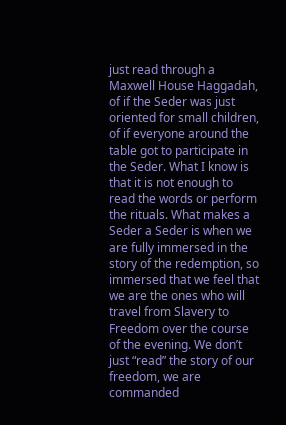just read through a Maxwell House Haggadah, of if the Seder was just oriented for small children, of if everyone around the table got to participate in the Seder. What I know is that it is not enough to read the words or perform the rituals. What makes a Seder a Seder is when we are fully immersed in the story of the redemption, so immersed that we feel that we are the ones who will travel from Slavery to Freedom over the course of the evening. We don’t just “read” the story of our freedom, we are commanded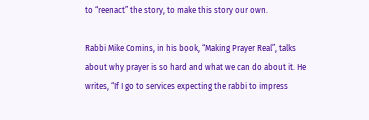to “reenact” the story, to make this story our own.

Rabbi Mike Comins, in his book, “Making Prayer Real”, talks about why prayer is so hard and what we can do about it. He writes, “If I go to services expecting the rabbi to impress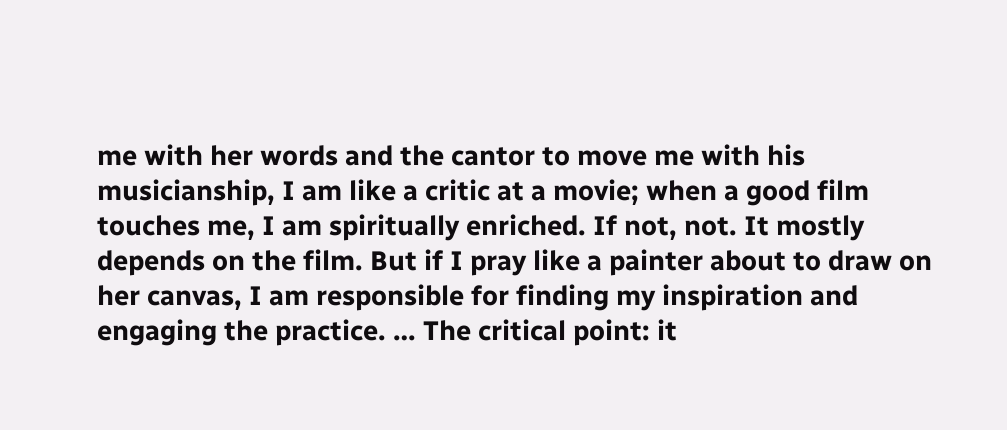me with her words and the cantor to move me with his musicianship, I am like a critic at a movie; when a good film touches me, I am spiritually enriched. If not, not. It mostly depends on the film. But if I pray like a painter about to draw on her canvas, I am responsible for finding my inspiration and engaging the practice. … The critical point: it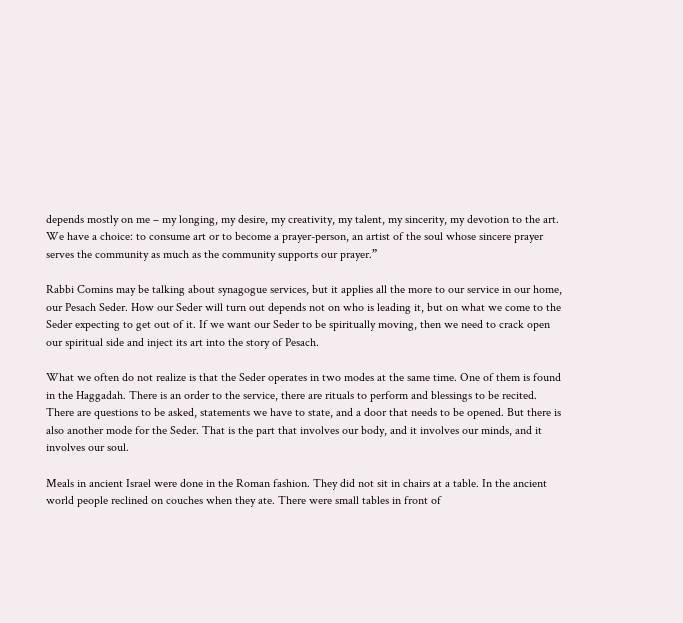depends mostly on me – my longing, my desire, my creativity, my talent, my sincerity, my devotion to the art. We have a choice: to consume art or to become a prayer-person, an artist of the soul whose sincere prayer serves the community as much as the community supports our prayer.”

Rabbi Comins may be talking about synagogue services, but it applies all the more to our service in our home, our Pesach Seder. How our Seder will turn out depends not on who is leading it, but on what we come to the Seder expecting to get out of it. If we want our Seder to be spiritually moving, then we need to crack open our spiritual side and inject its art into the story of Pesach.

What we often do not realize is that the Seder operates in two modes at the same time. One of them is found in the Haggadah. There is an order to the service, there are rituals to perform and blessings to be recited. There are questions to be asked, statements we have to state, and a door that needs to be opened. But there is also another mode for the Seder. That is the part that involves our body, and it involves our minds, and it involves our soul.

Meals in ancient Israel were done in the Roman fashion. They did not sit in chairs at a table. In the ancient world people reclined on couches when they ate. There were small tables in front of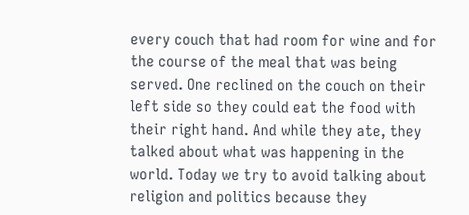every couch that had room for wine and for the course of the meal that was being served. One reclined on the couch on their left side so they could eat the food with their right hand. And while they ate, they talked about what was happening in the world. Today we try to avoid talking about religion and politics because they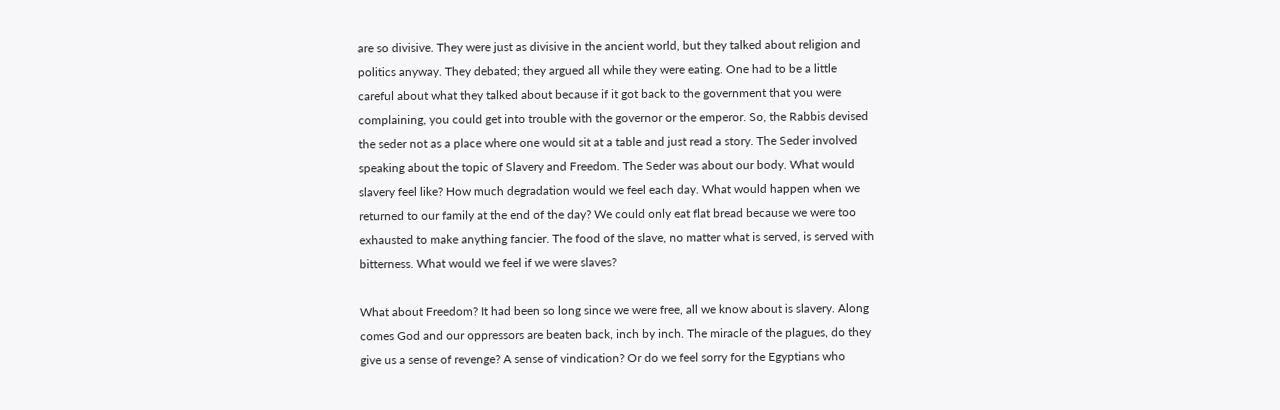are so divisive. They were just as divisive in the ancient world, but they talked about religion and politics anyway. They debated; they argued all while they were eating. One had to be a little careful about what they talked about because if it got back to the government that you were complaining, you could get into trouble with the governor or the emperor. So, the Rabbis devised the seder not as a place where one would sit at a table and just read a story. The Seder involved speaking about the topic of Slavery and Freedom. The Seder was about our body. What would slavery feel like? How much degradation would we feel each day. What would happen when we returned to our family at the end of the day? We could only eat flat bread because we were too exhausted to make anything fancier. The food of the slave, no matter what is served, is served with bitterness. What would we feel if we were slaves?

What about Freedom? It had been so long since we were free, all we know about is slavery. Along comes God and our oppressors are beaten back, inch by inch. The miracle of the plagues, do they give us a sense of revenge? A sense of vindication? Or do we feel sorry for the Egyptians who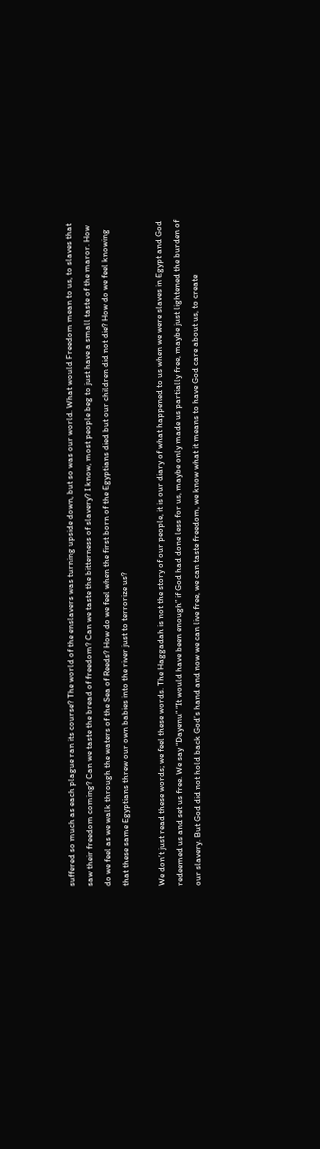suffered so much as each plague ran its course? The world of the enslavers was turning upside down, but so was our world. What would Freedom mean to us, to slaves that saw their freedom coming? Can we taste the bread of freedom? Can we taste the bitterness of slavery? I know, most people beg to just have a small taste of the maror. How do we feel as we walk through the waters of the Sea of Reeds? How do we feel when the first born of the Egyptians died but our children did not die? How do we feel knowing that these same Egyptians threw our own babies into the river just to terrorize us?

We don’t just read these words; we feel these words. The Haggadah is not the story of our people, it is our diary of what happened to us when we were slaves in Egypt and God redeemed us and set us free. We say “Dayenu” “It would have been enough” if God had done less for us, maybe only made us partially free, maybe just lightened the burden of our slavery. But God did not hold back God’s hand and now we can live free, we can taste freedom, we know what it means to have God care about us, to create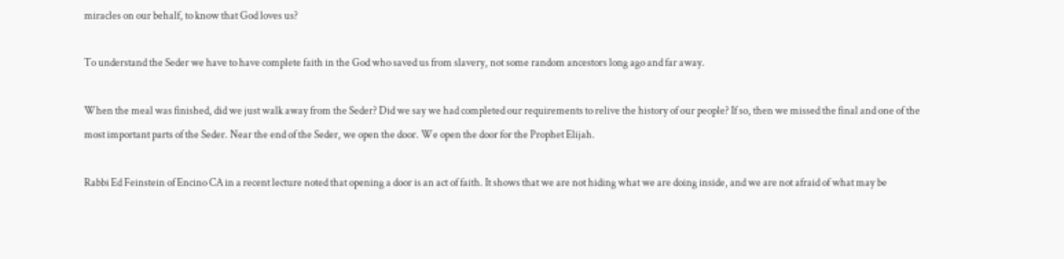miracles on our behalf, to know that God loves us?

To understand the Seder we have to have complete faith in the God who saved us from slavery, not some random ancestors long ago and far away.

When the meal was finished, did we just walk away from the Seder? Did we say we had completed our requirements to relive the history of our people? If so, then we missed the final and one of the most important parts of the Seder. Near the end of the Seder, we open the door. We open the door for the Prophet Elijah.

Rabbi Ed Feinstein of Encino CA in a recent lecture noted that opening a door is an act of faith. It shows that we are not hiding what we are doing inside, and we are not afraid of what may be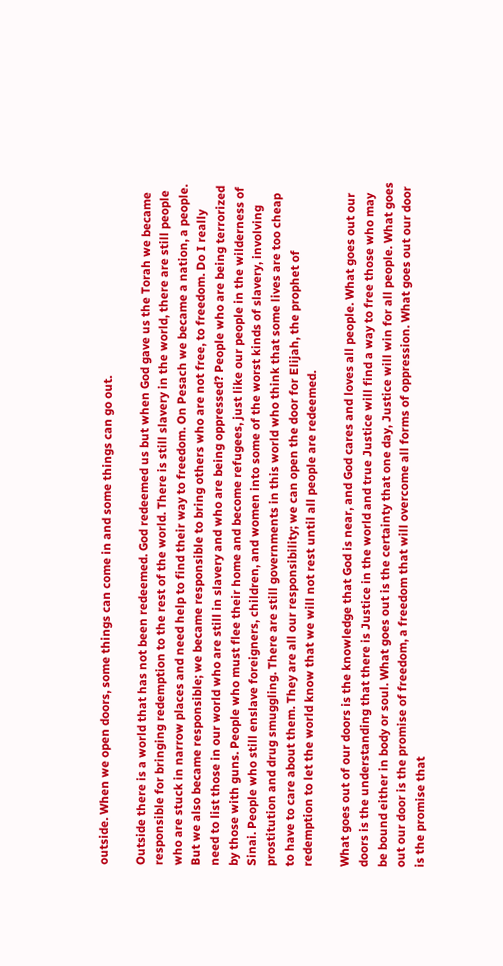outside. When we open doors, some things can come in and some things can go out.

Outside there is a world that has not been redeemed. God redeemed us but when God gave us the Torah we became responsible for bringing redemption to the rest of the world. There is still slavery in the world, there are still people who are stuck in narrow places and need help to find their way to freedom. On Pesach we became a nation, a people. But we also became responsible; we became responsible to bring others who are not free, to freedom. Do I really need to list those in our world who are still in slavery and who are being oppressed? People who are being terrorized by those with guns. People who must flee their home and become refugees, just like our people in the wilderness of Sinai. People who still enslave foreigners, children, and women into some of the worst kinds of slavery, involving prostitution and drug smuggling. There are still governments in this world who think that some lives are too cheap to have to care about them. They are all our responsibility; we can open the door for Elijah, the prophet of redemption to let the world know that we will not rest until all people are redeemed.

What goes out of our doors is the knowledge that God is near, and God cares and loves all people. What goes out our doors is the understanding that there is Justice in the world and true Justice will find a way to free those who may be bound either in body or soul. What goes out is the certainty that one day, Justice will win for all people. What goes out our door is the promise of freedom, a freedom that will overcome all forms of oppression. What goes out our door is the promise that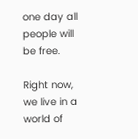one day all people will be free.

Right now, we live in a world of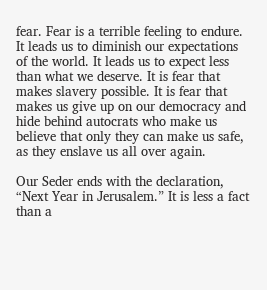fear. Fear is a terrible feeling to endure. It leads us to diminish our expectations of the world. It leads us to expect less than what we deserve. It is fear that makes slavery possible. It is fear that makes us give up on our democracy and hide behind autocrats who make us believe that only they can make us safe, as they enslave us all over again.

Our Seder ends with the declaration, “Next Year in Jerusalem.” It is less a fact than a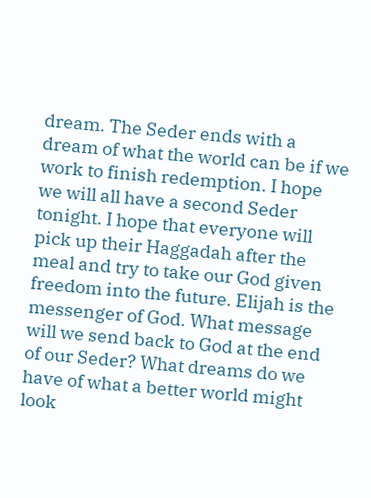dream. The Seder ends with a dream of what the world can be if we work to finish redemption. I hope we will all have a second Seder tonight. I hope that everyone will pick up their Haggadah after the meal and try to take our God given freedom into the future. Elijah is the messenger of God. What message will we send back to God at the end of our Seder? What dreams do we have of what a better world might look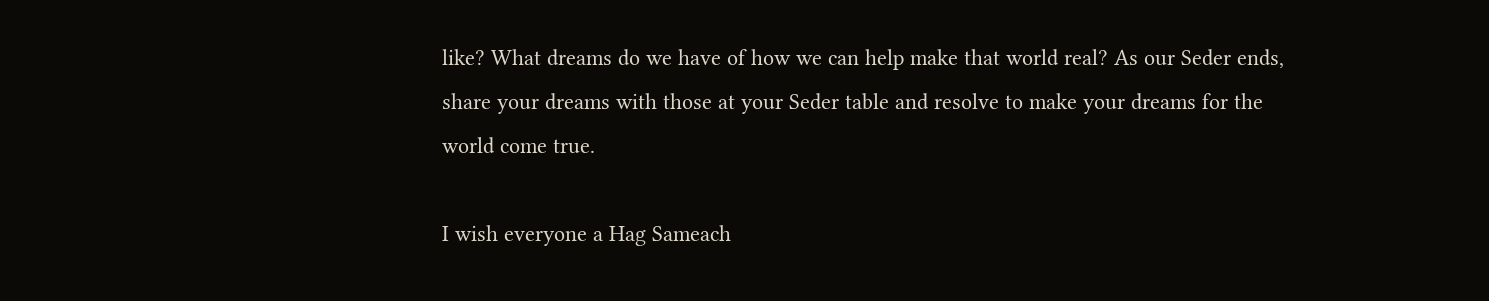like? What dreams do we have of how we can help make that world real? As our Seder ends, share your dreams with those at your Seder table and resolve to make your dreams for the world come true.

I wish everyone a Hag Sameach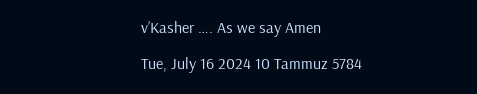v’Kasher …. As we say Amen

Tue, July 16 2024 10 Tammuz 5784